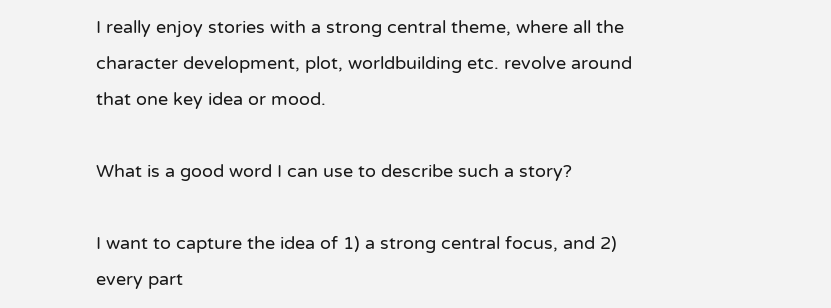I really enjoy stories with a strong central theme, where all the character development, plot, worldbuilding etc. revolve around that one key idea or mood.

What is a good word I can use to describe such a story?

I want to capture the idea of 1) a strong central focus, and 2) every part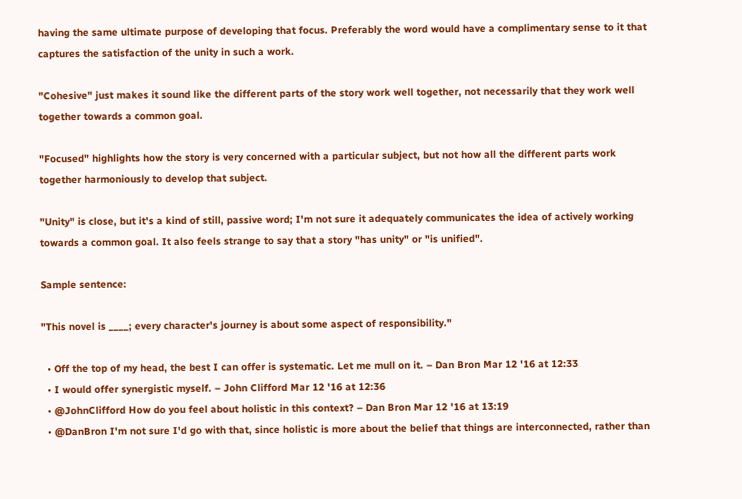having the same ultimate purpose of developing that focus. Preferably the word would have a complimentary sense to it that captures the satisfaction of the unity in such a work.

"Cohesive" just makes it sound like the different parts of the story work well together, not necessarily that they work well together towards a common goal.

"Focused" highlights how the story is very concerned with a particular subject, but not how all the different parts work together harmoniously to develop that subject.

"Unity" is close, but it's a kind of still, passive word; I'm not sure it adequately communicates the idea of actively working towards a common goal. It also feels strange to say that a story "has unity" or "is unified".

Sample sentence:

"This novel is ____; every character's journey is about some aspect of responsibility."

  • Off the top of my head, the best I can offer is systematic. Let me mull on it. – Dan Bron Mar 12 '16 at 12:33
  • I would offer synergistic myself. – John Clifford Mar 12 '16 at 12:36
  • @JohnClifford How do you feel about holistic in this context? – Dan Bron Mar 12 '16 at 13:19
  • @DanBron I'm not sure I'd go with that, since holistic is more about the belief that things are interconnected, rather than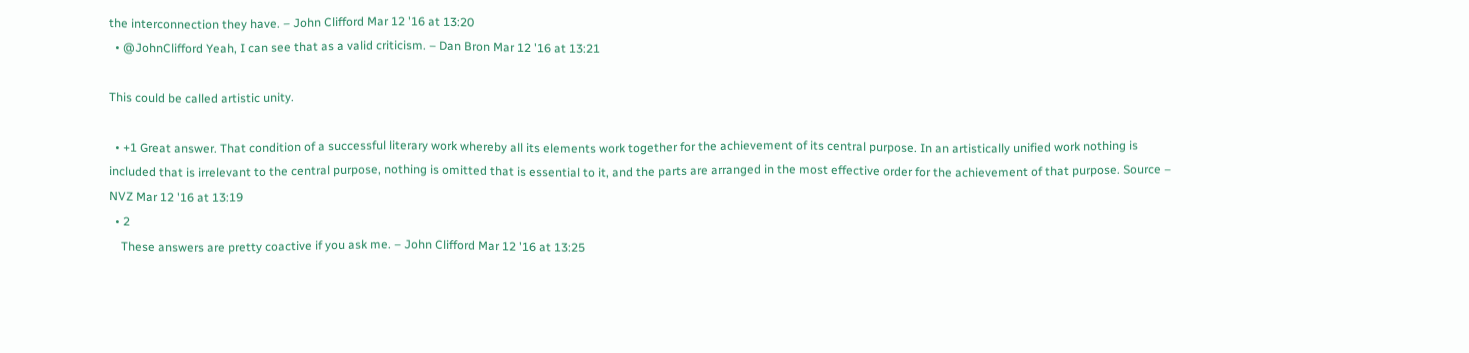the interconnection they have. – John Clifford Mar 12 '16 at 13:20
  • @JohnClifford Yeah, I can see that as a valid criticism. – Dan Bron Mar 12 '16 at 13:21

This could be called artistic unity.

  • +1 Great answer. That condition of a successful literary work whereby all its elements work together for the achievement of its central purpose. In an artistically unified work nothing is included that is irrelevant to the central purpose, nothing is omitted that is essential to it, and the parts are arranged in the most effective order for the achievement of that purpose. Source – NVZ Mar 12 '16 at 13:19
  • 2
    These answers are pretty coactive if you ask me. – John Clifford Mar 12 '16 at 13:25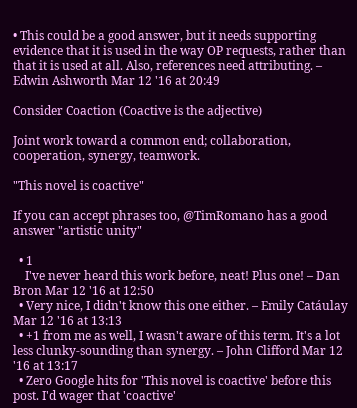• This could be a good answer, but it needs supporting evidence that it is used in the way OP requests, rather than that it is used at all. Also, references need attributing. – Edwin Ashworth Mar 12 '16 at 20:49

Consider Coaction (Coactive is the adjective)

Joint work toward a common end; collaboration, cooperation, synergy, teamwork.

"This novel is coactive"

If you can accept phrases too, @TimRomano has a good answer "artistic unity"

  • 1
    I've never heard this work before, neat! Plus one! – Dan Bron Mar 12 '16 at 12:50
  • Very nice, I didn't know this one either. – Emily Catáulay Mar 12 '16 at 13:13
  • +1 from me as well, I wasn't aware of this term. It's a lot less clunky-sounding than synergy. – John Clifford Mar 12 '16 at 13:17
  • Zero Google hits for 'This novel is coactive' before this post. I'd wager that 'coactive'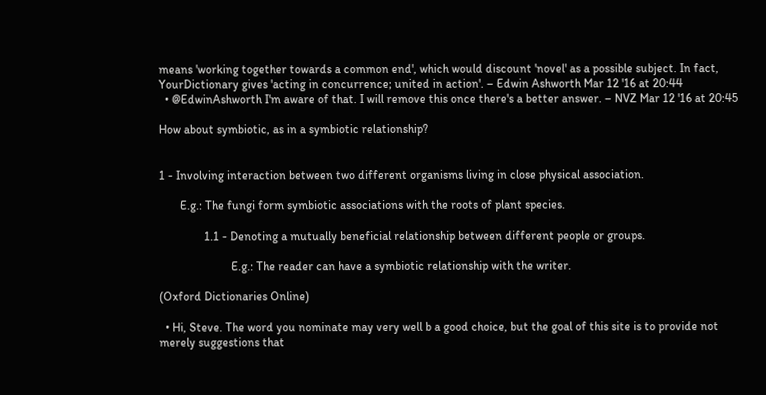means 'working together towards a common end', which would discount 'novel' as a possible subject. In fact, YourDictionary gives 'acting in concurrence; united in action'. – Edwin Ashworth Mar 12 '16 at 20:44
  • @EdwinAshworth I'm aware of that. I will remove this once there's a better answer. – NVZ Mar 12 '16 at 20:45

How about symbiotic, as in a symbiotic relationship?


1 - Involving interaction between two different organisms living in close physical association.

       E.g.: The fungi form symbiotic associations with the roots of plant species.

               1.1 - Denoting a mutually beneficial relationship between different people or groups.

                        E.g.: The reader can have a symbiotic relationship with the writer.

(Oxford Dictionaries Online)

  • Hi, Steve. The word you nominate may very well b a good choice, but the goal of this site is to provide not merely suggestions that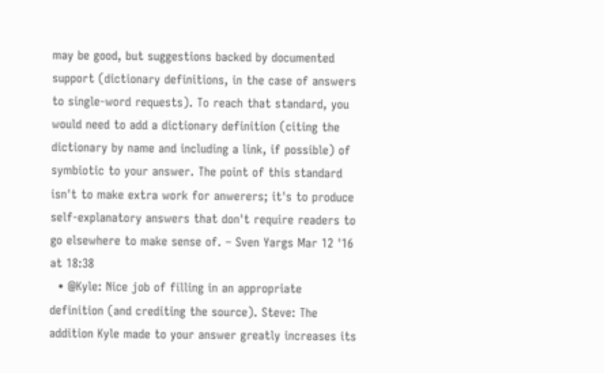may be good, but suggestions backed by documented support (dictionary definitions, in the case of answers to single-word requests). To reach that standard, you would need to add a dictionary definition (citing the dictionary by name and including a link, if possible) of symbiotic to your answer. The point of this standard isn't to make extra work for anwerers; it's to produce self-explanatory answers that don't require readers to go elsewhere to make sense of. – Sven Yargs Mar 12 '16 at 18:38
  • @Kyle: Nice job of filling in an appropriate definition (and crediting the source). Steve: The addition Kyle made to your answer greatly increases its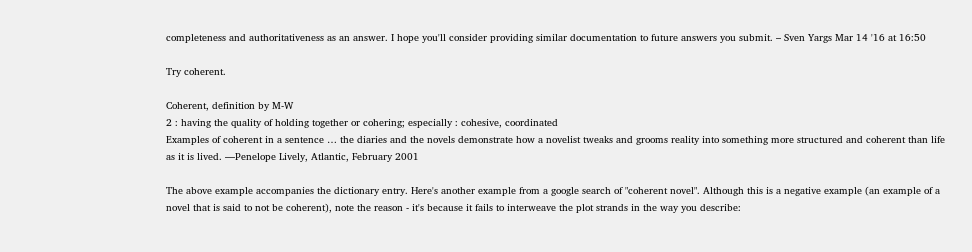completeness and authoritativeness as an answer. I hope you'll consider providing similar documentation to future answers you submit. – Sven Yargs Mar 14 '16 at 16:50

Try coherent.

Coherent, definition by M-W
2 : having the quality of holding together or cohering; especially : cohesive, coordinated
Examples of coherent in a sentence … the diaries and the novels demonstrate how a novelist tweaks and grooms reality into something more structured and coherent than life as it is lived. —Penelope Lively, Atlantic, February 2001

The above example accompanies the dictionary entry. Here's another example from a google search of "coherent novel". Although this is a negative example (an example of a novel that is said to not be coherent), note the reason - it's because it fails to interweave the plot strands in the way you describe: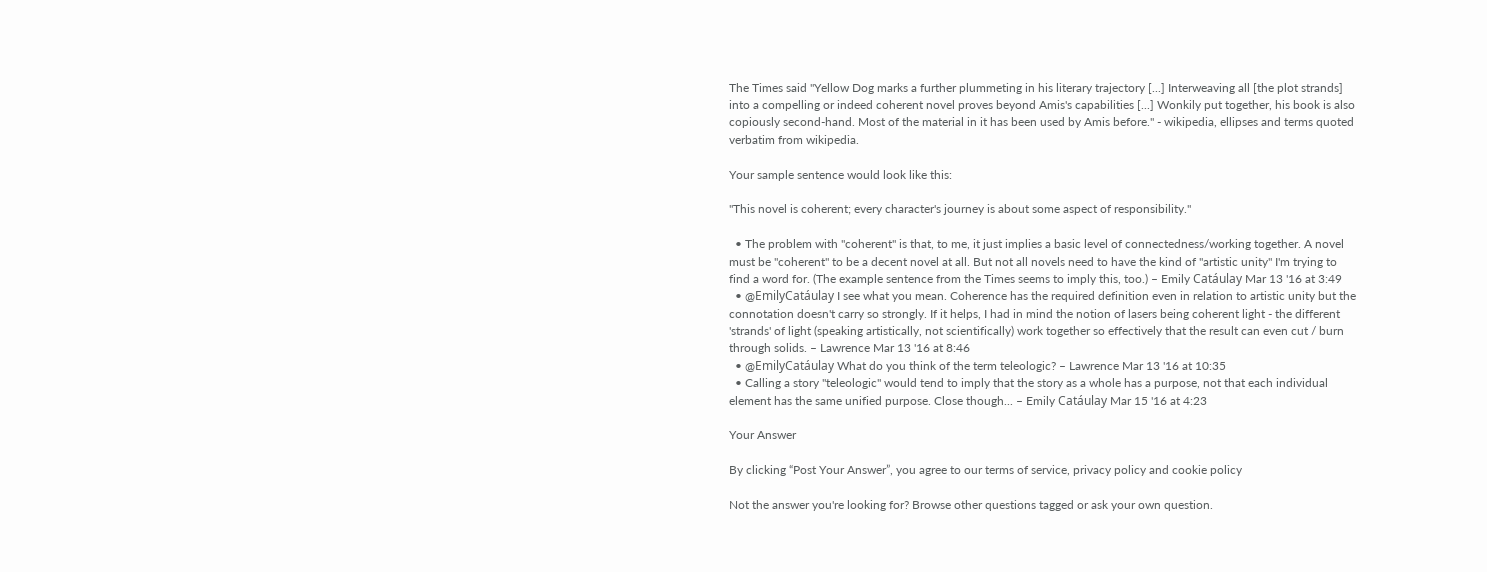The Times said "Yellow Dog marks a further plummeting in his literary trajectory [...] Interweaving all [the plot strands] into a compelling or indeed coherent novel proves beyond Amis's capabilities [...] Wonkily put together, his book is also copiously second-hand. Most of the material in it has been used by Amis before." - wikipedia, ellipses and terms quoted verbatim from wikipedia.

Your sample sentence would look like this:

"This novel is coherent; every character's journey is about some aspect of responsibility."

  • The problem with "coherent" is that, to me, it just implies a basic level of connectedness/working together. A novel must be "coherent" to be a decent novel at all. But not all novels need to have the kind of "artistic unity" I'm trying to find a word for. (The example sentence from the Times seems to imply this, too.) – Emily Catáulay Mar 13 '16 at 3:49
  • @EmilyCatáulay I see what you mean. Coherence has the required definition even in relation to artistic unity but the connotation doesn't carry so strongly. If it helps, I had in mind the notion of lasers being coherent light - the different 'strands' of light (speaking artistically, not scientifically) work together so effectively that the result can even cut / burn through solids. – Lawrence Mar 13 '16 at 8:46
  • @EmilyCatáulay What do you think of the term teleologic? – Lawrence Mar 13 '16 at 10:35
  • Calling a story "teleologic" would tend to imply that the story as a whole has a purpose, not that each individual element has the same unified purpose. Close though... – Emily Catáulay Mar 15 '16 at 4:23

Your Answer

By clicking “Post Your Answer”, you agree to our terms of service, privacy policy and cookie policy

Not the answer you're looking for? Browse other questions tagged or ask your own question.